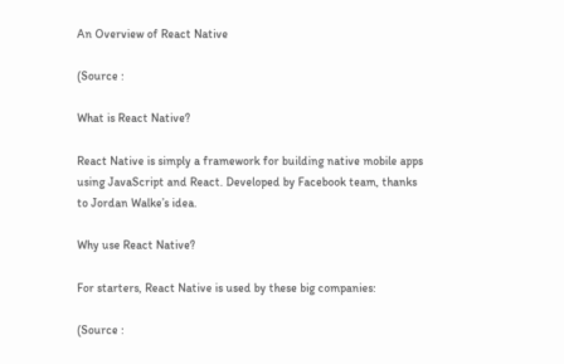An Overview of React Native

(Source :

What is React Native?

React Native is simply a framework for building native mobile apps using JavaScript and React. Developed by Facebook team, thanks to Jordan Walke’s idea.

Why use React Native?

For starters, React Native is used by these big companies:

(Source :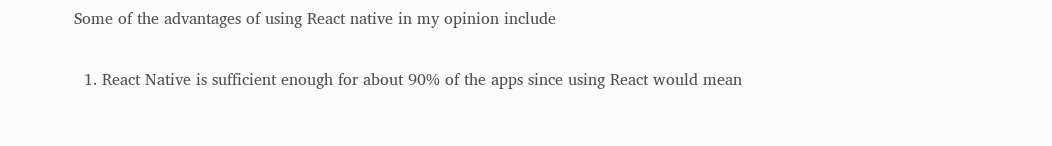Some of the advantages of using React native in my opinion include

  1. React Native is sufficient enough for about 90% of the apps since using React would mean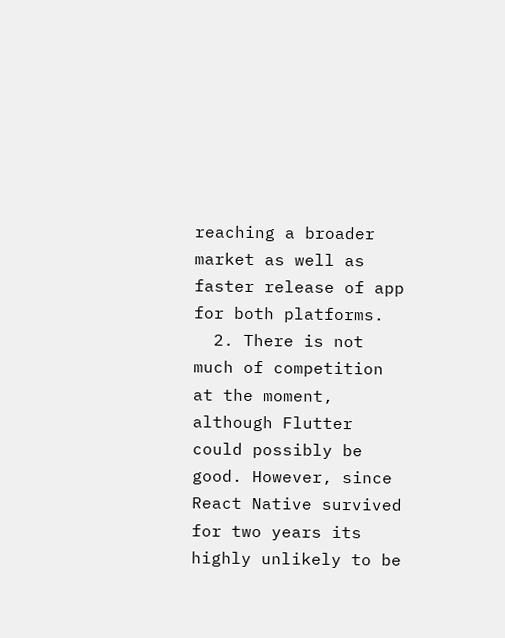reaching a broader market as well as faster release of app for both platforms.
  2. There is not much of competition at the moment, although Flutter could possibly be good. However, since React Native survived for two years its highly unlikely to be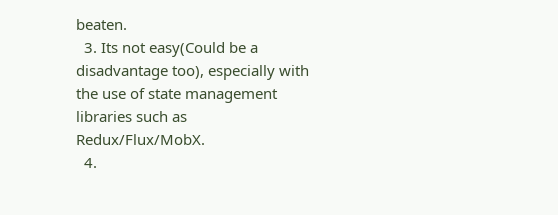beaten.
  3. Its not easy(Could be a disadvantage too), especially with the use of state management libraries such as Redux/Flux/MobX.
  4.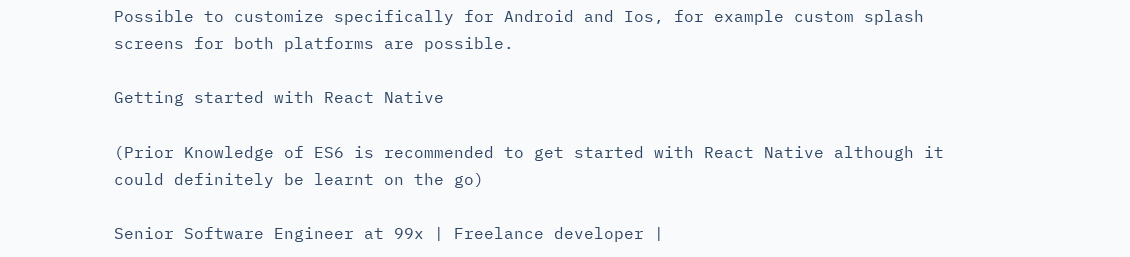Possible to customize specifically for Android and Ios, for example custom splash screens for both platforms are possible.

Getting started with React Native

(Prior Knowledge of ES6 is recommended to get started with React Native although it could definitely be learnt on the go)

Senior Software Engineer at 99x | Freelance developer |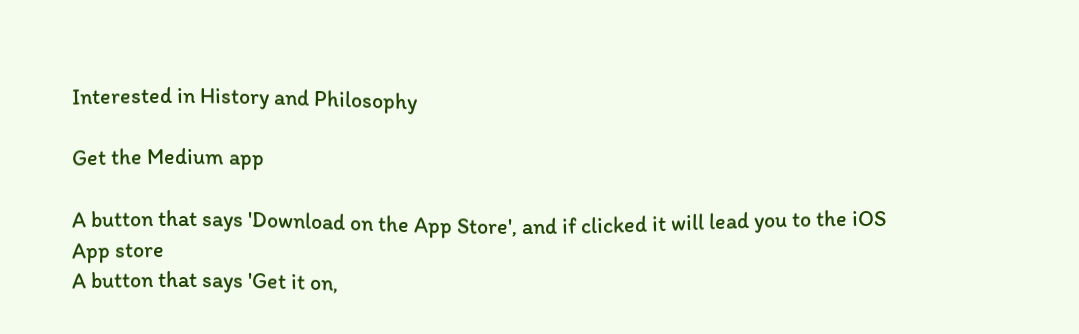Interested in History and Philosophy

Get the Medium app

A button that says 'Download on the App Store', and if clicked it will lead you to the iOS App store
A button that says 'Get it on,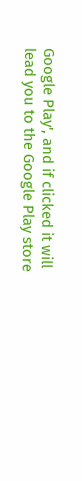Google Play', and if clicked it will lead you to the Google Play store